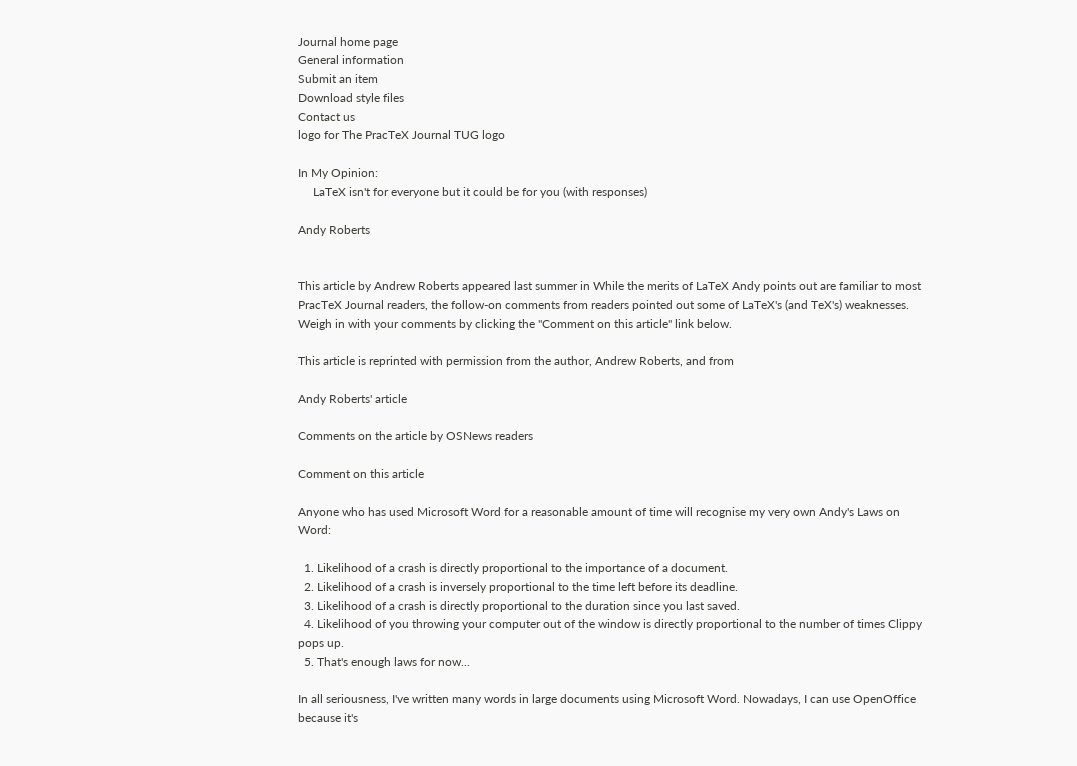Journal home page
General information
Submit an item
Download style files
Contact us
logo for The PracTeX Journal TUG logo

In My Opinion:
     LaTeX isn't for everyone but it could be for you (with responses)

Andy Roberts


This article by Andrew Roberts appeared last summer in While the merits of LaTeX Andy points out are familiar to most PracTeX Journal readers, the follow-on comments from readers pointed out some of LaTeX's (and TeX's) weaknesses. Weigh in with your comments by clicking the "Comment on this article" link below.

This article is reprinted with permission from the author, Andrew Roberts, and from

Andy Roberts' article

Comments on the article by OSNews readers

Comment on this article

Anyone who has used Microsoft Word for a reasonable amount of time will recognise my very own Andy's Laws on Word:

  1. Likelihood of a crash is directly proportional to the importance of a document.
  2. Likelihood of a crash is inversely proportional to the time left before its deadline.
  3. Likelihood of a crash is directly proportional to the duration since you last saved.
  4. Likelihood of you throwing your computer out of the window is directly proportional to the number of times Clippy pops up.
  5. That's enough laws for now...

In all seriousness, I've written many words in large documents using Microsoft Word. Nowadays, I can use OpenOffice because it's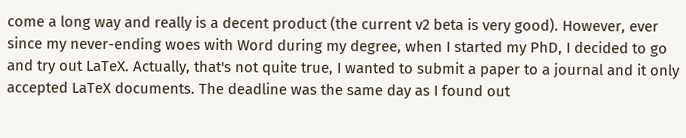come a long way and really is a decent product (the current v2 beta is very good). However, ever since my never-ending woes with Word during my degree, when I started my PhD, I decided to go and try out LaTeX. Actually, that's not quite true, I wanted to submit a paper to a journal and it only accepted LaTeX documents. The deadline was the same day as I found out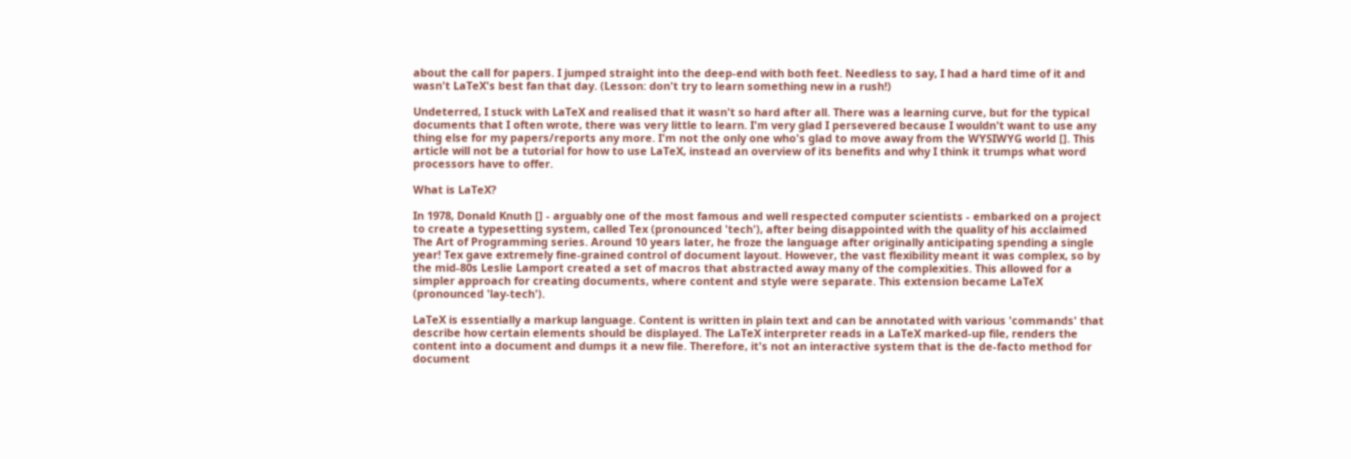about the call for papers. I jumped straight into the deep-end with both feet. Needless to say, I had a hard time of it and wasn't LaTeX's best fan that day. (Lesson: don't try to learn something new in a rush!)

Undeterred, I stuck with LaTeX and realised that it wasn't so hard after all. There was a learning curve, but for the typical documents that I often wrote, there was very little to learn. I'm very glad I persevered because I wouldn't want to use any thing else for my papers/reports any more. I'm not the only one who's glad to move away from the WYSIWYG world []. This article will not be a tutorial for how to use LaTeX, instead an overview of its benefits and why I think it trumps what word processors have to offer.

What is LaTeX?

In 1978, Donald Knuth [] - arguably one of the most famous and well respected computer scientists - embarked on a project to create a typesetting system, called Tex (pronounced 'tech'), after being disappointed with the quality of his acclaimed The Art of Programming series. Around 10 years later, he froze the language after originally anticipating spending a single year! Tex gave extremely fine-grained control of document layout. However, the vast flexibility meant it was complex, so by the mid-80s Leslie Lamport created a set of macros that abstracted away many of the complexities. This allowed for a simpler approach for creating documents, where content and style were separate. This extension became LaTeX (pronounced 'lay-tech').

LaTeX is essentially a markup language. Content is written in plain text and can be annotated with various 'commands' that describe how certain elements should be displayed. The LaTeX interpreter reads in a LaTeX marked-up file, renders the content into a document and dumps it a new file. Therefore, it's not an interactive system that is the de-facto method for document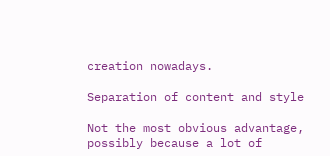creation nowadays.

Separation of content and style

Not the most obvious advantage, possibly because a lot of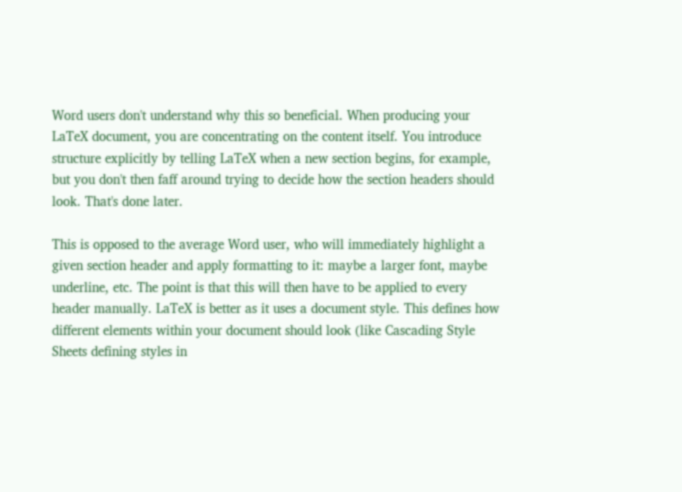Word users don't understand why this so beneficial. When producing your LaTeX document, you are concentrating on the content itself. You introduce structure explicitly by telling LaTeX when a new section begins, for example, but you don't then faff around trying to decide how the section headers should look. That's done later.

This is opposed to the average Word user, who will immediately highlight a given section header and apply formatting to it: maybe a larger font, maybe underline, etc. The point is that this will then have to be applied to every header manually. LaTeX is better as it uses a document style. This defines how different elements within your document should look (like Cascading Style Sheets defining styles in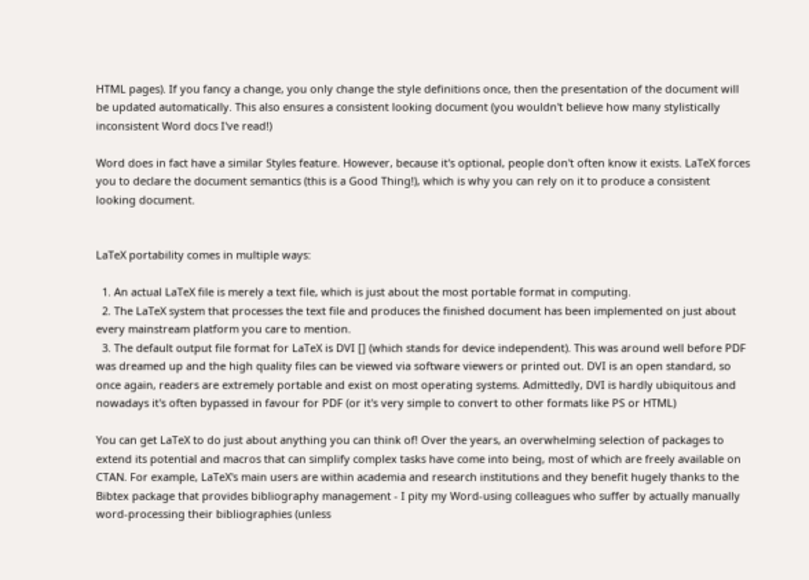HTML pages). If you fancy a change, you only change the style definitions once, then the presentation of the document will be updated automatically. This also ensures a consistent looking document (you wouldn't believe how many stylistically inconsistent Word docs I've read!)

Word does in fact have a similar Styles feature. However, because it's optional, people don't often know it exists. LaTeX forces you to declare the document semantics (this is a Good Thing!), which is why you can rely on it to produce a consistent looking document.


LaTeX portability comes in multiple ways:

  1. An actual LaTeX file is merely a text file, which is just about the most portable format in computing.
  2. The LaTeX system that processes the text file and produces the finished document has been implemented on just about every mainstream platform you care to mention.
  3. The default output file format for LaTeX is DVI [] (which stands for device independent). This was around well before PDF was dreamed up and the high quality files can be viewed via software viewers or printed out. DVI is an open standard, so once again, readers are extremely portable and exist on most operating systems. Admittedly, DVI is hardly ubiquitous and nowadays it's often bypassed in favour for PDF (or it's very simple to convert to other formats like PS or HTML)

You can get LaTeX to do just about anything you can think of! Over the years, an overwhelming selection of packages to extend its potential and macros that can simplify complex tasks have come into being, most of which are freely available on CTAN. For example, LaTeX's main users are within academia and research institutions and they benefit hugely thanks to the Bibtex package that provides bibliography management - I pity my Word-using colleagues who suffer by actually manually word-processing their bibliographies (unless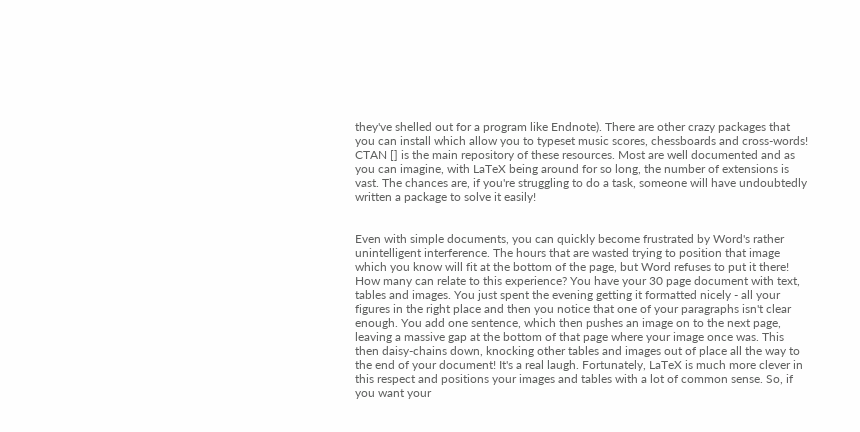they've shelled out for a program like Endnote). There are other crazy packages that you can install which allow you to typeset music scores, chessboards and cross-words! CTAN [] is the main repository of these resources. Most are well documented and as you can imagine, with LaTeX being around for so long, the number of extensions is vast. The chances are, if you're struggling to do a task, someone will have undoubtedly written a package to solve it easily!


Even with simple documents, you can quickly become frustrated by Word's rather unintelligent interference. The hours that are wasted trying to position that image which you know will fit at the bottom of the page, but Word refuses to put it there! How many can relate to this experience? You have your 30 page document with text, tables and images. You just spent the evening getting it formatted nicely - all your figures in the right place and then you notice that one of your paragraphs isn't clear enough. You add one sentence, which then pushes an image on to the next page, leaving a massive gap at the bottom of that page where your image once was. This then daisy-chains down, knocking other tables and images out of place all the way to the end of your document! It's a real laugh. Fortunately, LaTeX is much more clever in this respect and positions your images and tables with a lot of common sense. So, if you want your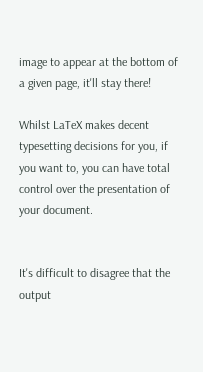image to appear at the bottom of a given page, it'll stay there!

Whilst LaTeX makes decent typesetting decisions for you, if you want to, you can have total control over the presentation of your document.


It's difficult to disagree that the output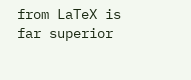from LaTeX is far superior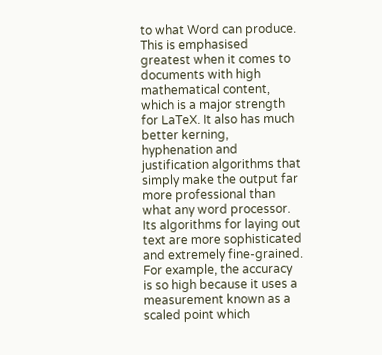to what Word can produce. This is emphasised greatest when it comes to documents with high mathematical content, which is a major strength for LaTeX. It also has much better kerning, hyphenation and justification algorithms that simply make the output far more professional than what any word processor. Its algorithms for laying out text are more sophisticated and extremely fine-grained. For example, the accuracy is so high because it uses a measurement known as a scaled point which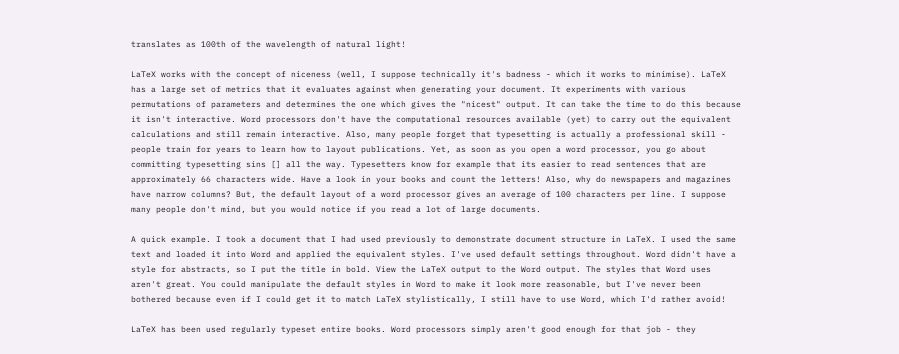translates as 100th of the wavelength of natural light!

LaTeX works with the concept of niceness (well, I suppose technically it's badness - which it works to minimise). LaTeX has a large set of metrics that it evaluates against when generating your document. It experiments with various permutations of parameters and determines the one which gives the "nicest" output. It can take the time to do this because it isn't interactive. Word processors don't have the computational resources available (yet) to carry out the equivalent calculations and still remain interactive. Also, many people forget that typesetting is actually a professional skill - people train for years to learn how to layout publications. Yet, as soon as you open a word processor, you go about committing typesetting sins [] all the way. Typesetters know for example that its easier to read sentences that are approximately 66 characters wide. Have a look in your books and count the letters! Also, why do newspapers and magazines have narrow columns? But, the default layout of a word processor gives an average of 100 characters per line. I suppose many people don't mind, but you would notice if you read a lot of large documents.

A quick example. I took a document that I had used previously to demonstrate document structure in LaTeX. I used the same text and loaded it into Word and applied the equivalent styles. I've used default settings throughout. Word didn't have a style for abstracts, so I put the title in bold. View the LaTeX output to the Word output. The styles that Word uses aren't great. You could manipulate the default styles in Word to make it look more reasonable, but I've never been bothered because even if I could get it to match LaTeX stylistically, I still have to use Word, which I'd rather avoid!

LaTeX has been used regularly typeset entire books. Word processors simply aren't good enough for that job - they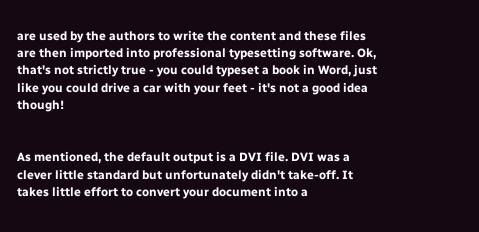are used by the authors to write the content and these files are then imported into professional typesetting software. Ok, that's not strictly true - you could typeset a book in Word, just like you could drive a car with your feet - it's not a good idea though!


As mentioned, the default output is a DVI file. DVI was a clever little standard but unfortunately didn't take-off. It takes little effort to convert your document into a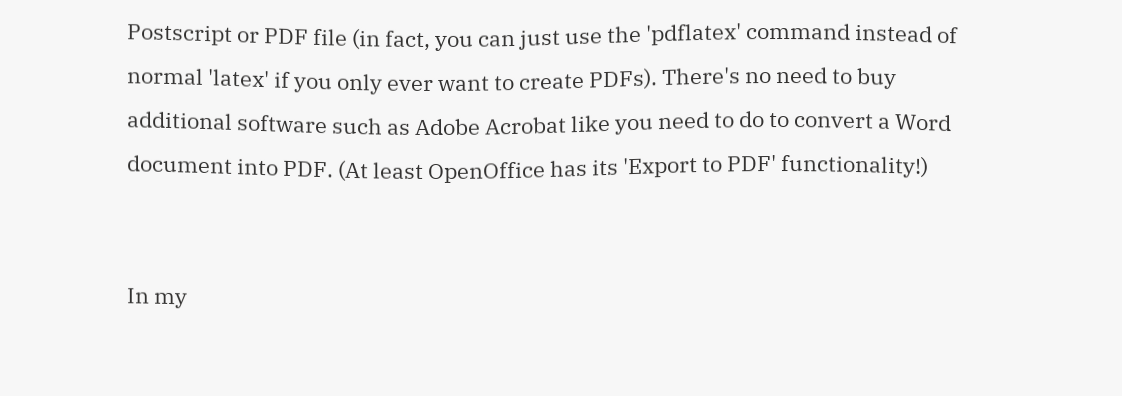Postscript or PDF file (in fact, you can just use the 'pdflatex' command instead of normal 'latex' if you only ever want to create PDFs). There's no need to buy additional software such as Adobe Acrobat like you need to do to convert a Word document into PDF. (At least OpenOffice has its 'Export to PDF' functionality!)


In my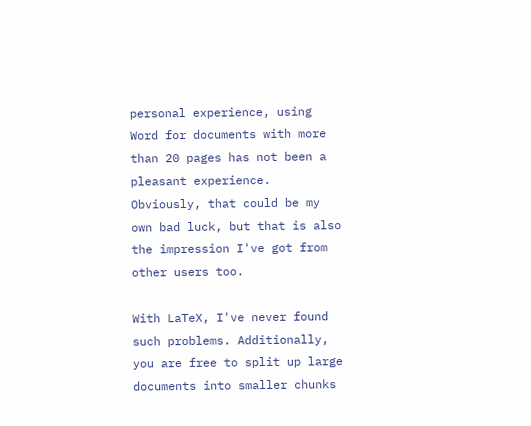personal experience, using Word for documents with more than 20 pages has not been a pleasant experience. Obviously, that could be my own bad luck, but that is also the impression I've got from other users too.

With LaTeX, I've never found such problems. Additionally, you are free to split up large documents into smaller chunks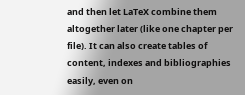and then let LaTeX combine them altogether later (like one chapter per file). It can also create tables of content, indexes and bibliographies easily, even on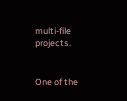multi-file projects.


One of the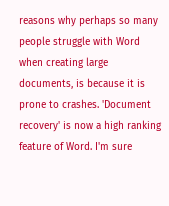reasons why perhaps so many people struggle with Word when creating large documents, is because it is prone to crashes. 'Document recovery' is now a high ranking feature of Word. I'm sure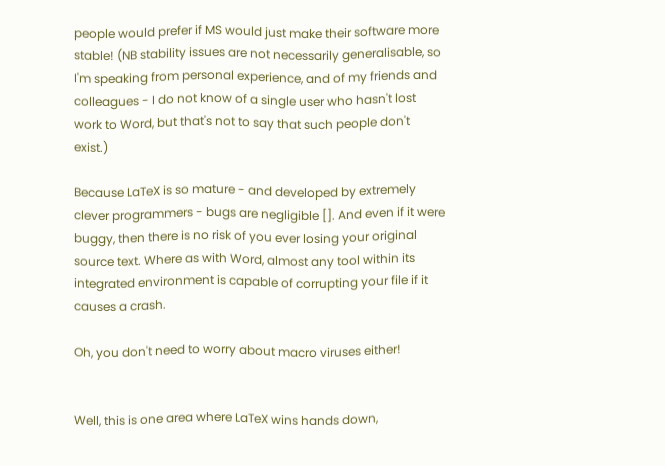people would prefer if MS would just make their software more stable! (NB stability issues are not necessarily generalisable, so I'm speaking from personal experience, and of my friends and colleagues - I do not know of a single user who hasn't lost work to Word, but that's not to say that such people don't exist.)

Because LaTeX is so mature - and developed by extremely clever programmers - bugs are negligible []. And even if it were buggy, then there is no risk of you ever losing your original source text. Where as with Word, almost any tool within its integrated environment is capable of corrupting your file if it causes a crash.

Oh, you don't need to worry about macro viruses either!


Well, this is one area where LaTeX wins hands down,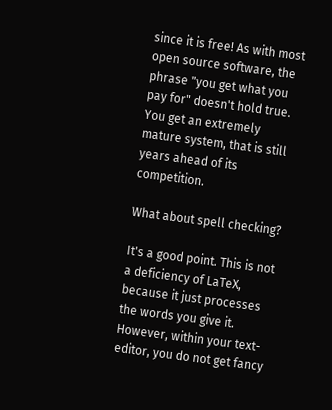since it is free! As with most open source software, the phrase "you get what you pay for" doesn't hold true. You get an extremely mature system, that is still years ahead of its competition.

What about spell checking?

It's a good point. This is not a deficiency of LaTeX, because it just processes the words you give it. However, within your text-editor, you do not get fancy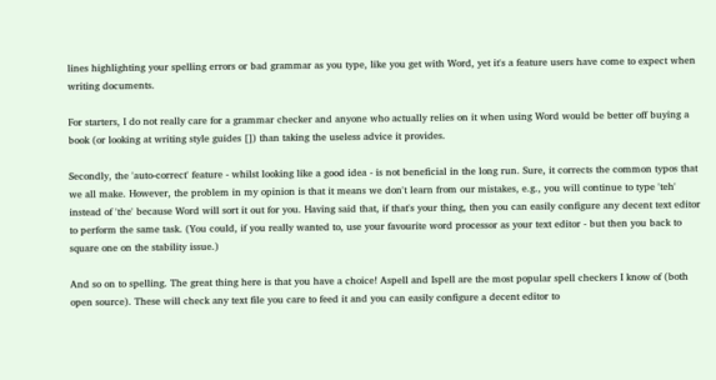lines highlighting your spelling errors or bad grammar as you type, like you get with Word, yet it's a feature users have come to expect when writing documents.

For starters, I do not really care for a grammar checker and anyone who actually relies on it when using Word would be better off buying a book (or looking at writing style guides []) than taking the useless advice it provides.

Secondly, the 'auto-correct' feature - whilst looking like a good idea - is not beneficial in the long run. Sure, it corrects the common typos that we all make. However, the problem in my opinion is that it means we don't learn from our mistakes, e.g., you will continue to type 'teh' instead of 'the' because Word will sort it out for you. Having said that, if that's your thing, then you can easily configure any decent text editor to perform the same task. (You could, if you really wanted to, use your favourite word processor as your text editor - but then you back to square one on the stability issue.)

And so on to spelling. The great thing here is that you have a choice! Aspell and Ispell are the most popular spell checkers I know of (both open source). These will check any text file you care to feed it and you can easily configure a decent editor to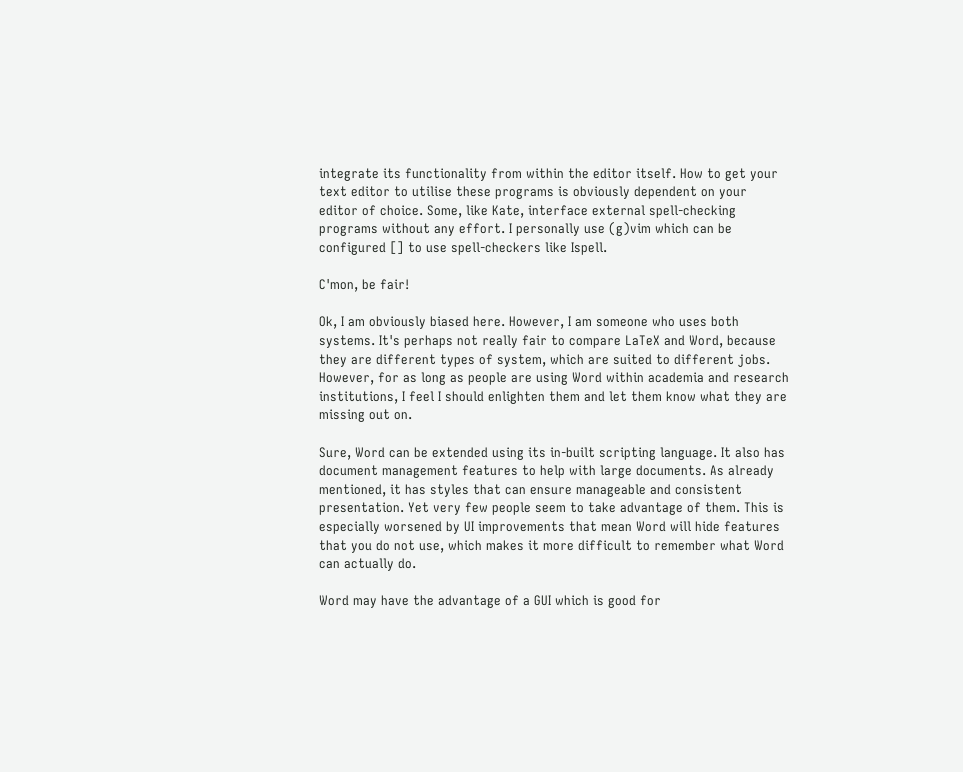integrate its functionality from within the editor itself. How to get your text editor to utilise these programs is obviously dependent on your editor of choice. Some, like Kate, interface external spell-checking programs without any effort. I personally use (g)vim which can be configured [] to use spell-checkers like Ispell.

C'mon, be fair!

Ok, I am obviously biased here. However, I am someone who uses both systems. It's perhaps not really fair to compare LaTeX and Word, because they are different types of system, which are suited to different jobs. However, for as long as people are using Word within academia and research institutions, I feel I should enlighten them and let them know what they are missing out on.

Sure, Word can be extended using its in-built scripting language. It also has document management features to help with large documents. As already mentioned, it has styles that can ensure manageable and consistent presentation. Yet very few people seem to take advantage of them. This is especially worsened by UI improvements that mean Word will hide features that you do not use, which makes it more difficult to remember what Word can actually do.

Word may have the advantage of a GUI which is good for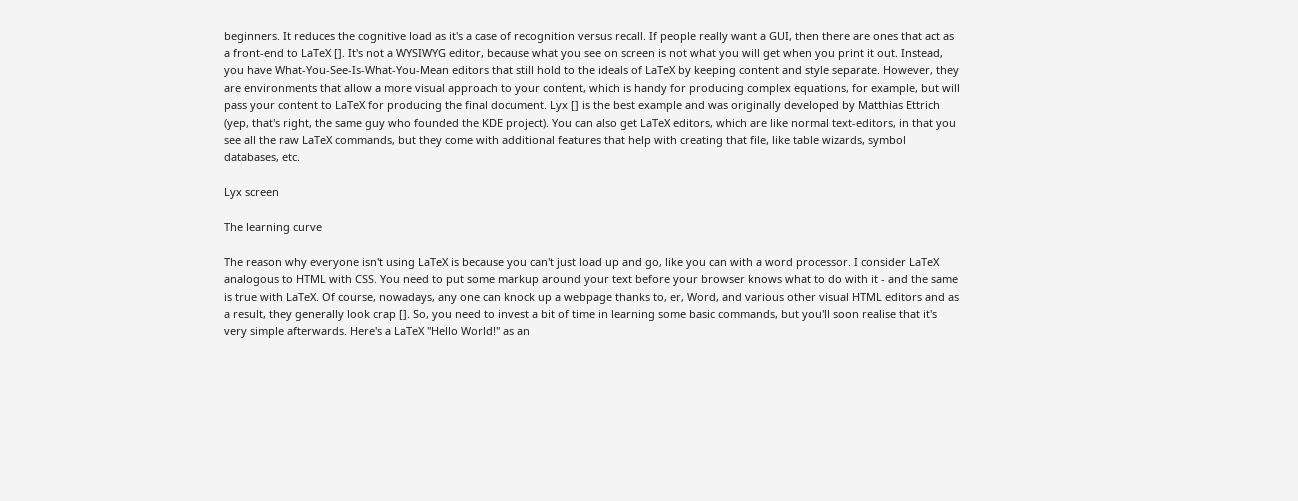beginners. It reduces the cognitive load as it's a case of recognition versus recall. If people really want a GUI, then there are ones that act as a front-end to LaTeX []. It's not a WYSIWYG editor, because what you see on screen is not what you will get when you print it out. Instead, you have What-You-See-Is-What-You-Mean editors that still hold to the ideals of LaTeX by keeping content and style separate. However, they are environments that allow a more visual approach to your content, which is handy for producing complex equations, for example, but will pass your content to LaTeX for producing the final document. Lyx [] is the best example and was originally developed by Matthias Ettrich (yep, that's right, the same guy who founded the KDE project). You can also get LaTeX editors, which are like normal text-editors, in that you see all the raw LaTeX commands, but they come with additional features that help with creating that file, like table wizards, symbol databases, etc.

Lyx screen

The learning curve

The reason why everyone isn't using LaTeX is because you can't just load up and go, like you can with a word processor. I consider LaTeX analogous to HTML with CSS. You need to put some markup around your text before your browser knows what to do with it - and the same is true with LaTeX. Of course, nowadays, any one can knock up a webpage thanks to, er, Word, and various other visual HTML editors and as a result, they generally look crap []. So, you need to invest a bit of time in learning some basic commands, but you'll soon realise that it's very simple afterwards. Here's a LaTeX "Hello World!" as an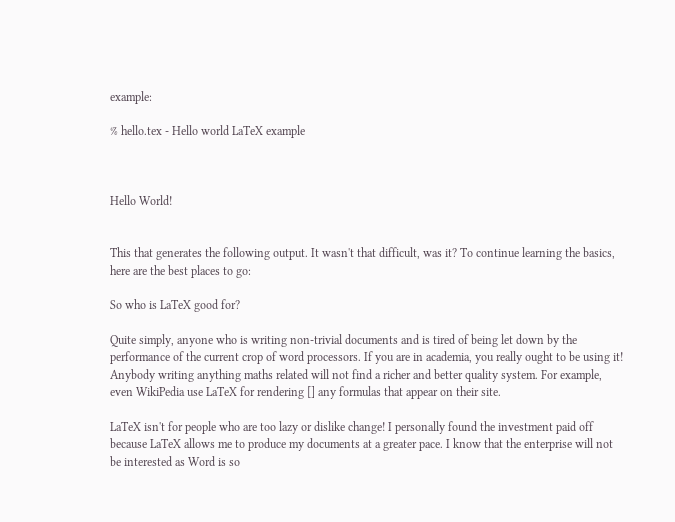example:

% hello.tex - Hello world LaTeX example



Hello World!


This that generates the following output. It wasn't that difficult, was it? To continue learning the basics, here are the best places to go:

So who is LaTeX good for?

Quite simply, anyone who is writing non-trivial documents and is tired of being let down by the performance of the current crop of word processors. If you are in academia, you really ought to be using it! Anybody writing anything maths related will not find a richer and better quality system. For example, even WikiPedia use LaTeX for rendering [] any formulas that appear on their site.

LaTeX isn't for people who are too lazy or dislike change! I personally found the investment paid off because LaTeX allows me to produce my documents at a greater pace. I know that the enterprise will not be interested as Word is so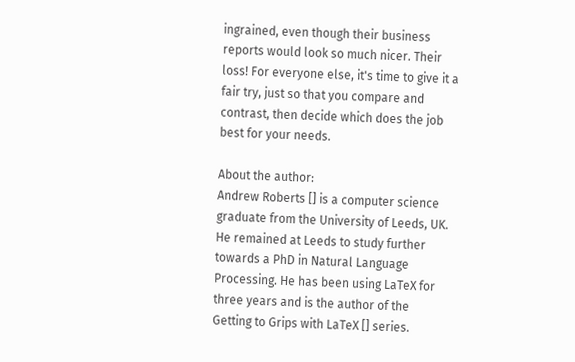ingrained, even though their business reports would look so much nicer. Their loss! For everyone else, it's time to give it a fair try, just so that you compare and contrast, then decide which does the job best for your needs.

About the author:
Andrew Roberts [] is a computer science graduate from the University of Leeds, UK. He remained at Leeds to study further towards a PhD in Natural Language Processing. He has been using LaTeX for three years and is the author of the Getting to Grips with LaTeX [] series.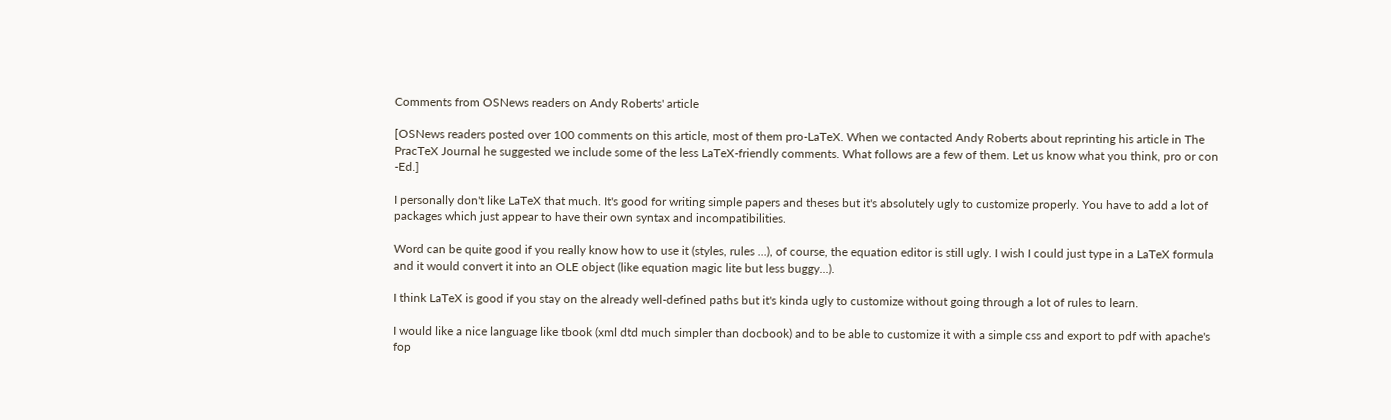Comments from OSNews readers on Andy Roberts' article

[OSNews readers posted over 100 comments on this article, most of them pro-LaTeX. When we contacted Andy Roberts about reprinting his article in The PracTeX Journal he suggested we include some of the less LaTeX-friendly comments. What follows are a few of them. Let us know what you think, pro or con -Ed.]

I personally don't like LaTeX that much. It's good for writing simple papers and theses but it's absolutely ugly to customize properly. You have to add a lot of packages which just appear to have their own syntax and incompatibilities.

Word can be quite good if you really know how to use it (styles, rules ...), of course, the equation editor is still ugly. I wish I could just type in a LaTeX formula and it would convert it into an OLE object (like equation magic lite but less buggy...).

I think LaTeX is good if you stay on the already well-defined paths but it's kinda ugly to customize without going through a lot of rules to learn.

I would like a nice language like tbook (xml dtd much simpler than docbook) and to be able to customize it with a simple css and export to pdf with apache's fop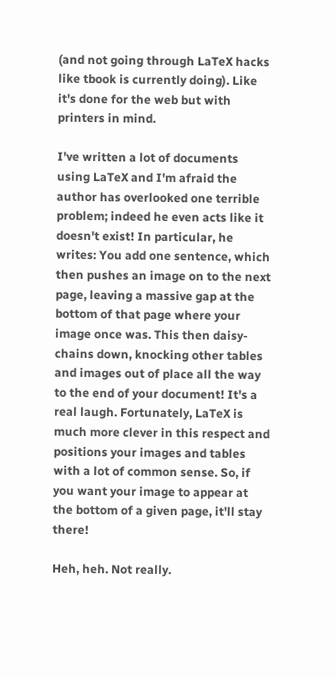(and not going through LaTeX hacks like tbook is currently doing). Like it's done for the web but with printers in mind.

I've written a lot of documents using LaTeX and I'm afraid the author has overlooked one terrible problem; indeed he even acts like it doesn't exist! In particular, he writes: You add one sentence, which then pushes an image on to the next page, leaving a massive gap at the bottom of that page where your image once was. This then daisy-chains down, knocking other tables and images out of place all the way to the end of your document! It's a real laugh. Fortunately, LaTeX is much more clever in this respect and positions your images and tables with a lot of common sense. So, if you want your image to appear at the bottom of a given page, it'll stay there!

Heh, heh. Not really.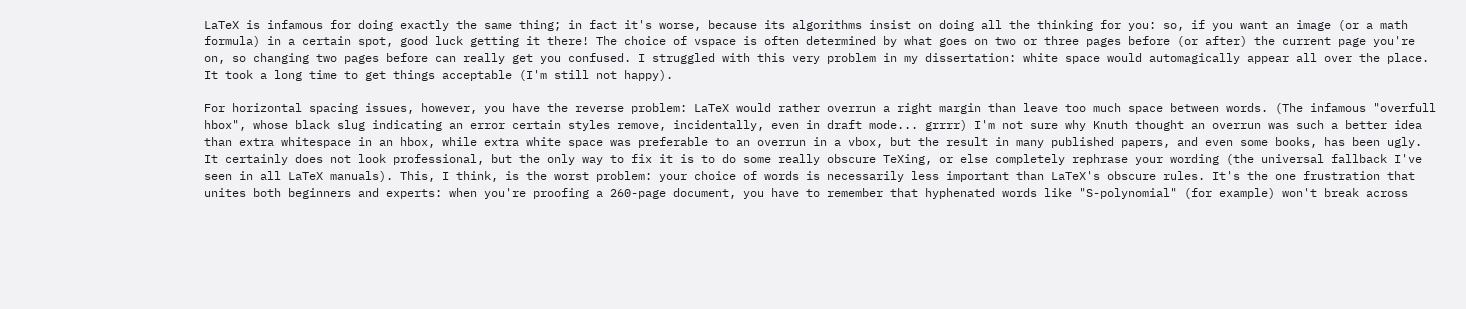LaTeX is infamous for doing exactly the same thing; in fact it's worse, because its algorithms insist on doing all the thinking for you: so, if you want an image (or a math formula) in a certain spot, good luck getting it there! The choice of vspace is often determined by what goes on two or three pages before (or after) the current page you're on, so changing two pages before can really get you confused. I struggled with this very problem in my dissertation: white space would automagically appear all over the place. It took a long time to get things acceptable (I'm still not happy).

For horizontal spacing issues, however, you have the reverse problem: LaTeX would rather overrun a right margin than leave too much space between words. (The infamous "overfull hbox", whose black slug indicating an error certain styles remove, incidentally, even in draft mode... grrrr) I'm not sure why Knuth thought an overrun was such a better idea than extra whitespace in an hbox, while extra white space was preferable to an overrun in a vbox, but the result in many published papers, and even some books, has been ugly. It certainly does not look professional, but the only way to fix it is to do some really obscure TeXing, or else completely rephrase your wording (the universal fallback I've seen in all LaTeX manuals). This, I think, is the worst problem: your choice of words is necessarily less important than LaTeX's obscure rules. It's the one frustration that unites both beginners and experts: when you're proofing a 260-page document, you have to remember that hyphenated words like "S-polynomial" (for example) won't break across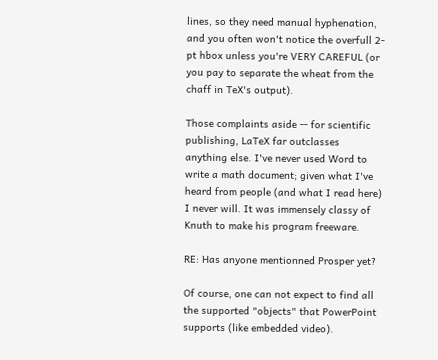lines, so they need manual hyphenation, and you often won't notice the overfull 2-pt hbox unless you're VERY CAREFUL (or you pay to separate the wheat from the chaff in TeX's output).

Those complaints aside -- for scientific publishing, LaTeX far outclasses anything else. I've never used Word to write a math document; given what I've heard from people (and what I read here) I never will. It was immensely classy of Knuth to make his program freeware.

RE: Has anyone mentionned Prosper yet?

Of course, one can not expect to find all the supported "objects" that PowerPoint supports (like embedded video).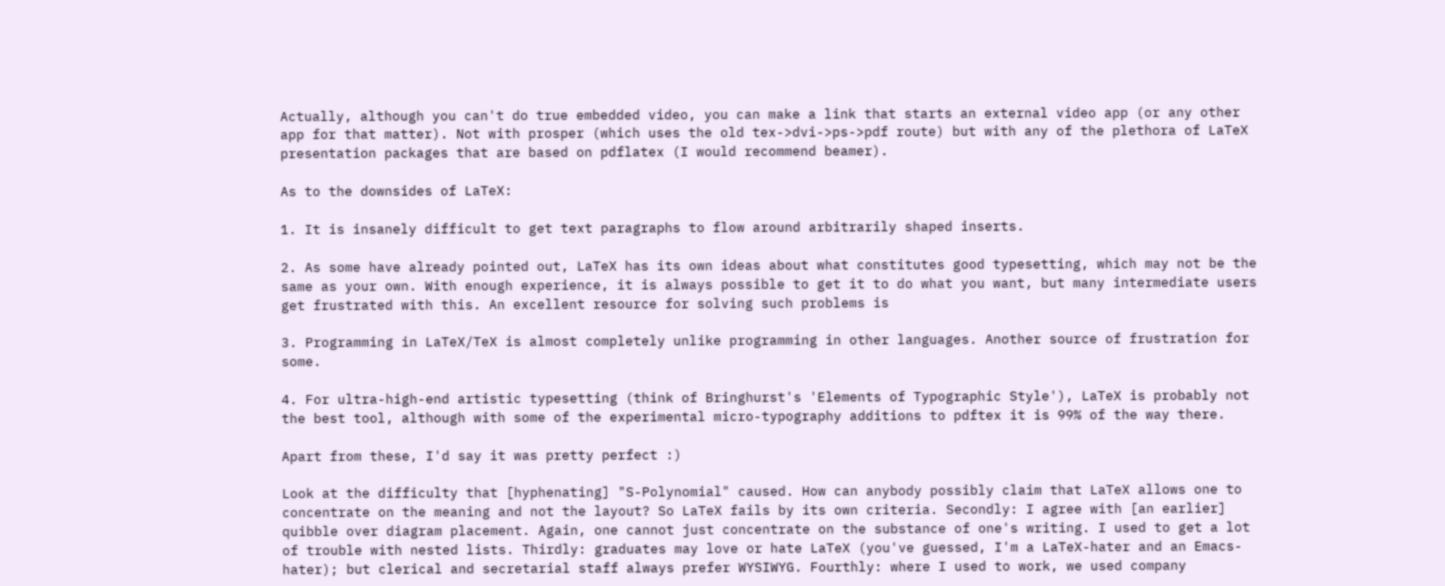Actually, although you can't do true embedded video, you can make a link that starts an external video app (or any other app for that matter). Not with prosper (which uses the old tex->dvi->ps->pdf route) but with any of the plethora of LaTeX presentation packages that are based on pdflatex (I would recommend beamer).

As to the downsides of LaTeX:

1. It is insanely difficult to get text paragraphs to flow around arbitrarily shaped inserts.

2. As some have already pointed out, LaTeX has its own ideas about what constitutes good typesetting, which may not be the same as your own. With enough experience, it is always possible to get it to do what you want, but many intermediate users get frustrated with this. An excellent resource for solving such problems is

3. Programming in LaTeX/TeX is almost completely unlike programming in other languages. Another source of frustration for some.

4. For ultra-high-end artistic typesetting (think of Bringhurst's 'Elements of Typographic Style'), LaTeX is probably not the best tool, although with some of the experimental micro-typography additions to pdftex it is 99% of the way there.

Apart from these, I'd say it was pretty perfect :)

Look at the difficulty that [hyphenating] "S-Polynomial" caused. How can anybody possibly claim that LaTeX allows one to concentrate on the meaning and not the layout? So LaTeX fails by its own criteria. Secondly: I agree with [an earlier] quibble over diagram placement. Again, one cannot just concentrate on the substance of one's writing. I used to get a lot of trouble with nested lists. Thirdly: graduates may love or hate LaTeX (you've guessed, I'm a LaTeX-hater and an Emacs-hater); but clerical and secretarial staff always prefer WYSIWYG. Fourthly: where I used to work, we used company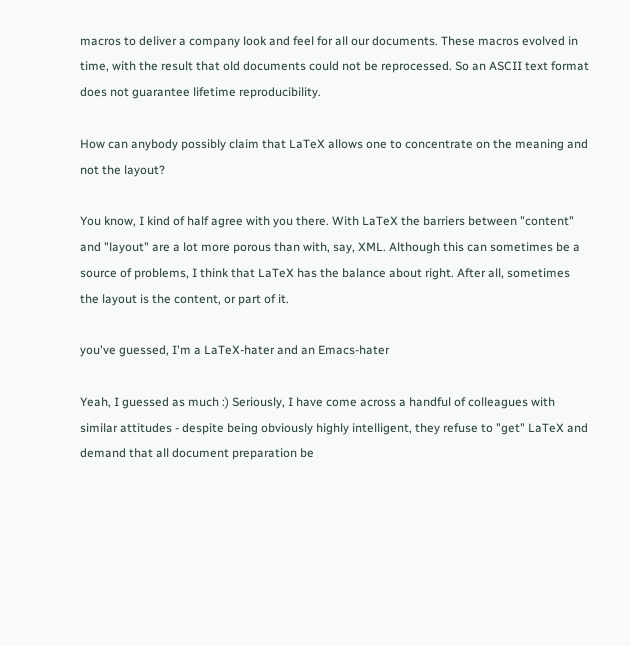macros to deliver a company look and feel for all our documents. These macros evolved in time, with the result that old documents could not be reprocessed. So an ASCII text format does not guarantee lifetime reproducibility.

How can anybody possibly claim that LaTeX allows one to concentrate on the meaning and not the layout?

You know, I kind of half agree with you there. With LaTeX the barriers between "content" and "layout" are a lot more porous than with, say, XML. Although this can sometimes be a source of problems, I think that LaTeX has the balance about right. After all, sometimes the layout is the content, or part of it.

you've guessed, I'm a LaTeX-hater and an Emacs-hater

Yeah, I guessed as much :) Seriously, I have come across a handful of colleagues with similar attitudes - despite being obviously highly intelligent, they refuse to "get" LaTeX and demand that all document preparation be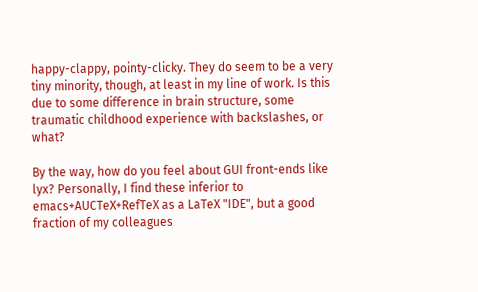happy-clappy, pointy-clicky. They do seem to be a very tiny minority, though, at least in my line of work. Is this due to some difference in brain structure, some traumatic childhood experience with backslashes, or what?

By the way, how do you feel about GUI front-ends like lyx? Personally, I find these inferior to emacs+AUCTeX+RefTeX as a LaTeX "IDE", but a good fraction of my colleagues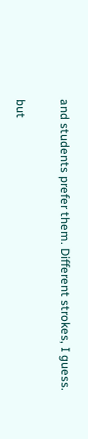and students prefer them. Different strokes, I guess.

but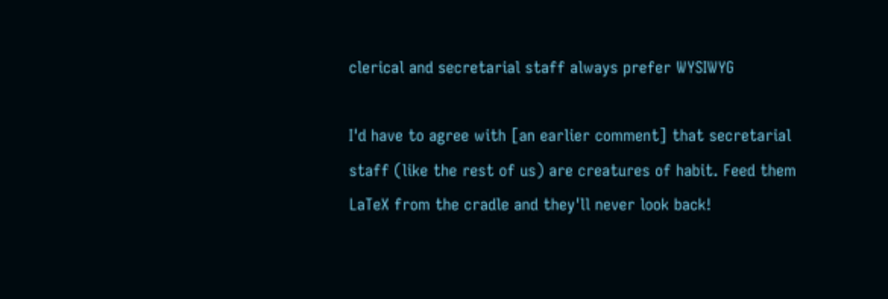clerical and secretarial staff always prefer WYSIWYG

I'd have to agree with [an earlier comment] that secretarial staff (like the rest of us) are creatures of habit. Feed them LaTeX from the cradle and they'll never look back!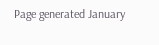Page generated January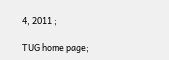4, 2011 ;

TUG home page;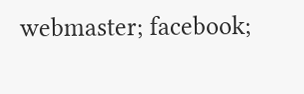webmaster; facebook;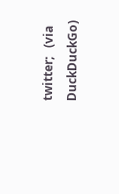twitter;   (via DuckDuckGo)